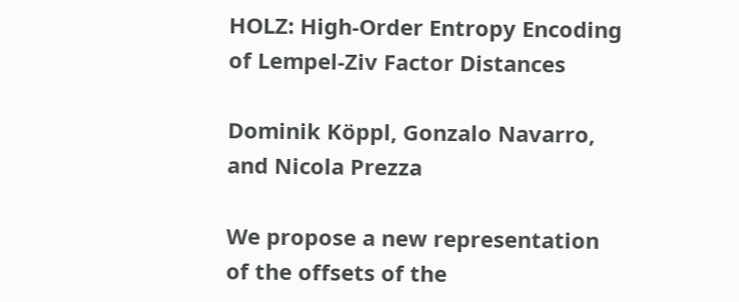HOLZ: High-Order Entropy Encoding of Lempel-Ziv Factor Distances

Dominik Köppl, Gonzalo Navarro, and Nicola Prezza

We propose a new representation of the offsets of the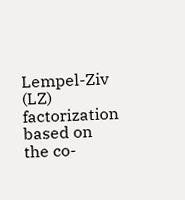Lempel-Ziv (LZ) factorization based on the co-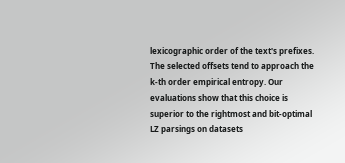lexicographic order of the text's prefixes. The selected offsets tend to approach the k-th order empirical entropy. Our evaluations show that this choice is superior to the rightmost and bit-optimal LZ parsings on datasets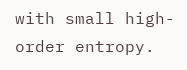with small high-order entropy.